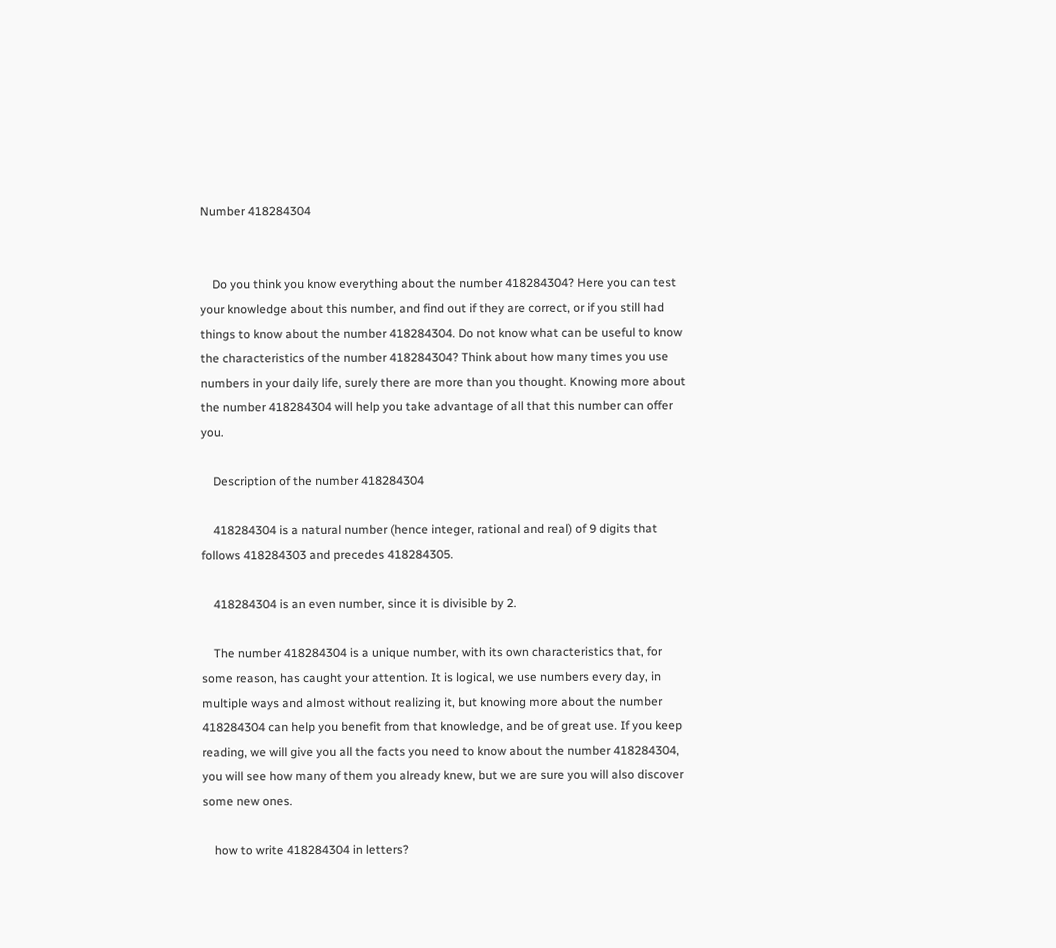Number 418284304


    Do you think you know everything about the number 418284304? Here you can test your knowledge about this number, and find out if they are correct, or if you still had things to know about the number 418284304. Do not know what can be useful to know the characteristics of the number 418284304? Think about how many times you use numbers in your daily life, surely there are more than you thought. Knowing more about the number 418284304 will help you take advantage of all that this number can offer you.

    Description of the number 418284304

    418284304 is a natural number (hence integer, rational and real) of 9 digits that follows 418284303 and precedes 418284305.

    418284304 is an even number, since it is divisible by 2.

    The number 418284304 is a unique number, with its own characteristics that, for some reason, has caught your attention. It is logical, we use numbers every day, in multiple ways and almost without realizing it, but knowing more about the number 418284304 can help you benefit from that knowledge, and be of great use. If you keep reading, we will give you all the facts you need to know about the number 418284304, you will see how many of them you already knew, but we are sure you will also discover some new ones.

    how to write 418284304 in letters?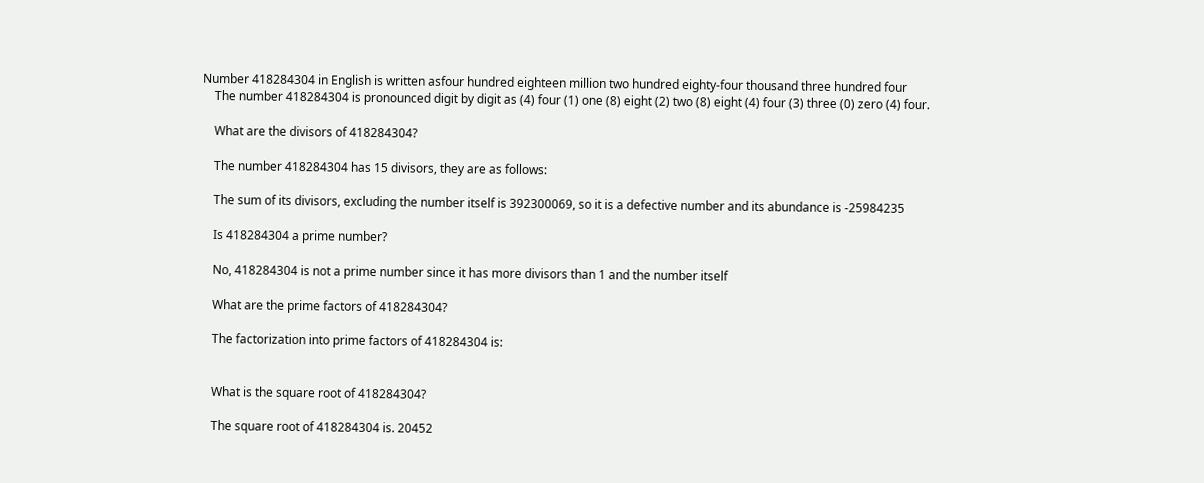Number 418284304 in English is written asfour hundred eighteen million two hundred eighty-four thousand three hundred four
    The number 418284304 is pronounced digit by digit as (4) four (1) one (8) eight (2) two (8) eight (4) four (3) three (0) zero (4) four.

    What are the divisors of 418284304?

    The number 418284304 has 15 divisors, they are as follows:

    The sum of its divisors, excluding the number itself is 392300069, so it is a defective number and its abundance is -25984235

    Is 418284304 a prime number?

    No, 418284304 is not a prime number since it has more divisors than 1 and the number itself

    What are the prime factors of 418284304?

    The factorization into prime factors of 418284304 is:


    What is the square root of 418284304?

    The square root of 418284304 is. 20452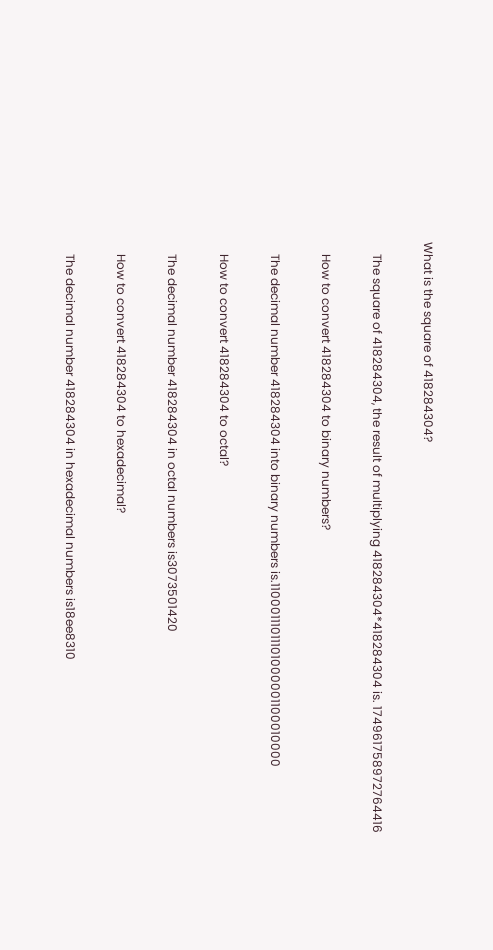What is the square of 418284304?

    The square of 418284304, the result of multiplying 418284304*418284304 is. 174961758972764416

    How to convert 418284304 to binary numbers?

    The decimal number 418284304 into binary numbers is.11000111011101000001100010000

    How to convert 418284304 to octal?

    The decimal number 418284304 in octal numbers is3073501420

    How to convert 418284304 to hexadecimal?

    The decimal number 418284304 in hexadecimal numbers is18ee8310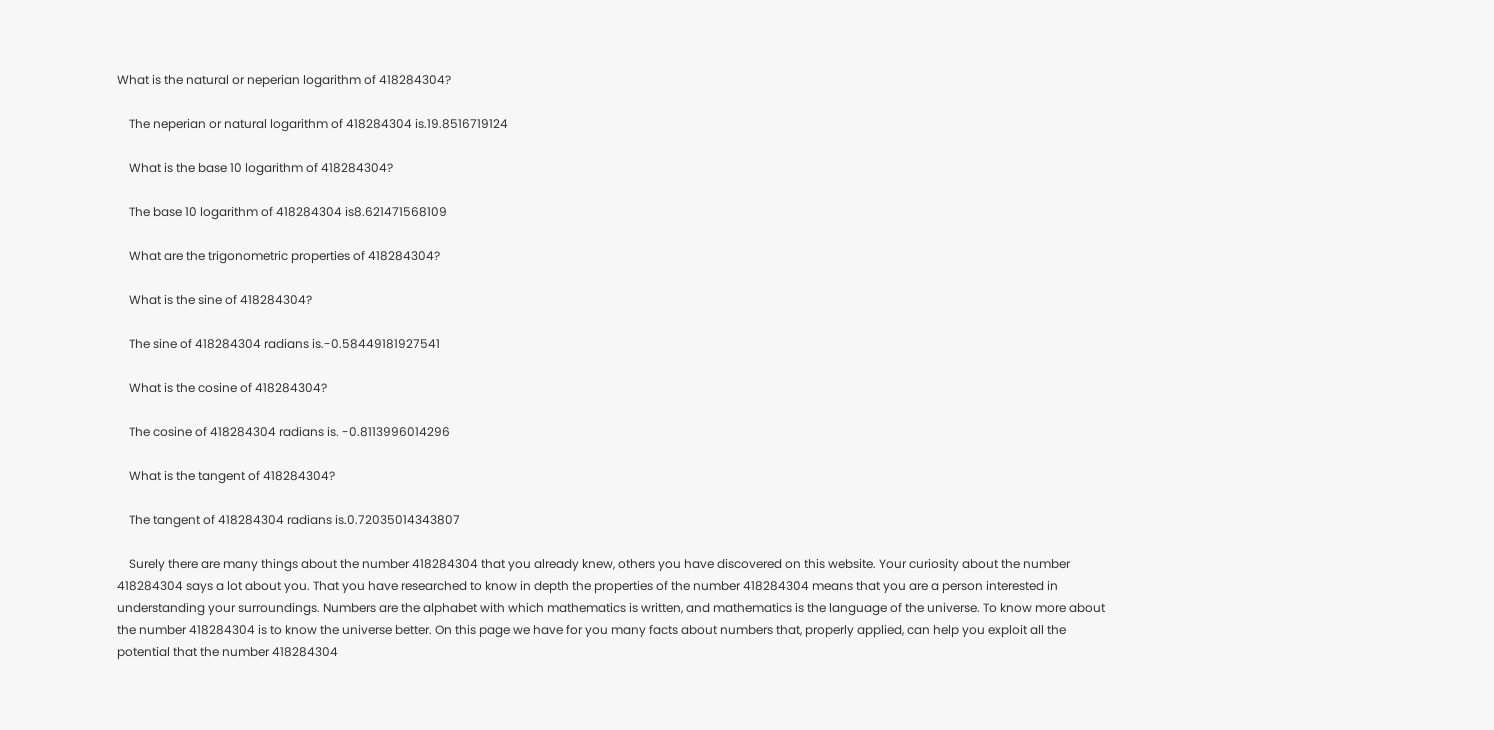What is the natural or neperian logarithm of 418284304?

    The neperian or natural logarithm of 418284304 is.19.8516719124

    What is the base 10 logarithm of 418284304?

    The base 10 logarithm of 418284304 is8.621471568109

    What are the trigonometric properties of 418284304?

    What is the sine of 418284304?

    The sine of 418284304 radians is.-0.58449181927541

    What is the cosine of 418284304?

    The cosine of 418284304 radians is. -0.8113996014296

    What is the tangent of 418284304?

    The tangent of 418284304 radians is.0.72035014343807

    Surely there are many things about the number 418284304 that you already knew, others you have discovered on this website. Your curiosity about the number 418284304 says a lot about you. That you have researched to know in depth the properties of the number 418284304 means that you are a person interested in understanding your surroundings. Numbers are the alphabet with which mathematics is written, and mathematics is the language of the universe. To know more about the number 418284304 is to know the universe better. On this page we have for you many facts about numbers that, properly applied, can help you exploit all the potential that the number 418284304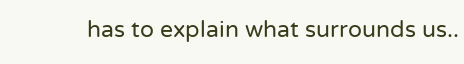has to explain what surrounds us..